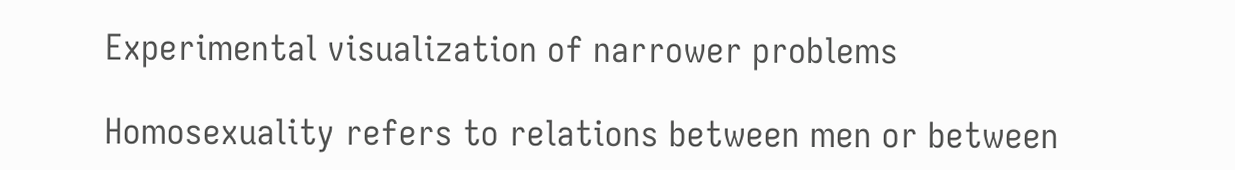Experimental visualization of narrower problems

Homosexuality refers to relations between men or between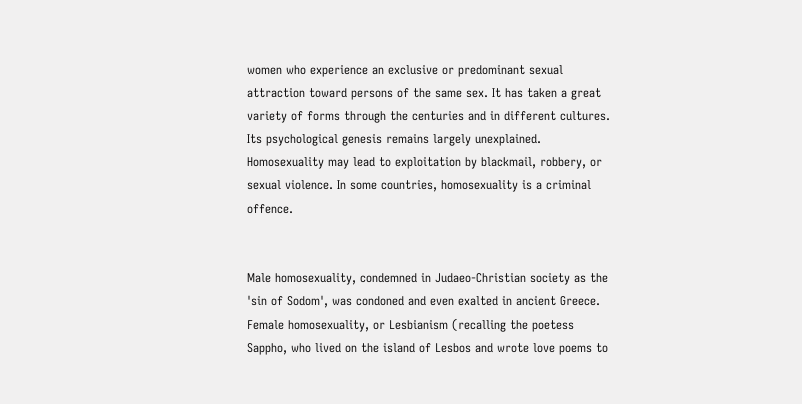women who experience an exclusive or predominant sexual attraction toward persons of the same sex. It has taken a great variety of forms through the centuries and in different cultures. Its psychological genesis remains largely unexplained. Homosexuality may lead to exploitation by blackmail, robbery, or sexual violence. In some countries, homosexuality is a criminal offence.


Male homosexuality, condemned in Judaeo-Christian society as the 'sin of Sodom', was condoned and even exalted in ancient Greece. Female homosexuality, or Lesbianism (recalling the poetess Sappho, who lived on the island of Lesbos and wrote love poems to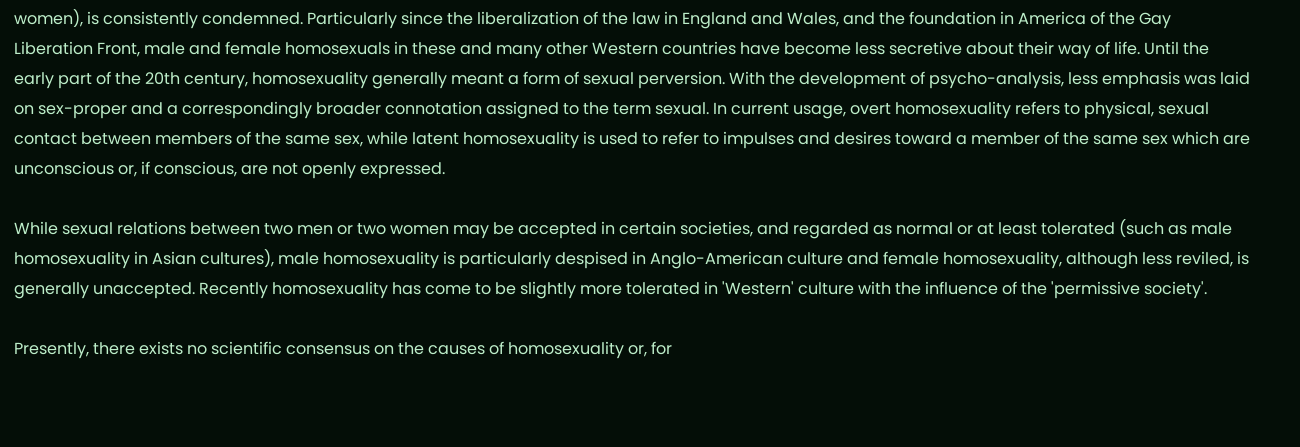women), is consistently condemned. Particularly since the liberalization of the law in England and Wales, and the foundation in America of the Gay Liberation Front, male and female homosexuals in these and many other Western countries have become less secretive about their way of life. Until the early part of the 20th century, homosexuality generally meant a form of sexual perversion. With the development of psycho-analysis, less emphasis was laid on sex-proper and a correspondingly broader connotation assigned to the term sexual. In current usage, overt homosexuality refers to physical, sexual contact between members of the same sex, while latent homosexuality is used to refer to impulses and desires toward a member of the same sex which are unconscious or, if conscious, are not openly expressed.

While sexual relations between two men or two women may be accepted in certain societies, and regarded as normal or at least tolerated (such as male homosexuality in Asian cultures), male homosexuality is particularly despised in Anglo-American culture and female homosexuality, although less reviled, is generally unaccepted. Recently homosexuality has come to be slightly more tolerated in 'Western' culture with the influence of the 'permissive society'.

Presently, there exists no scientific consensus on the causes of homosexuality or, for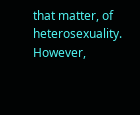that matter, of heterosexuality. However,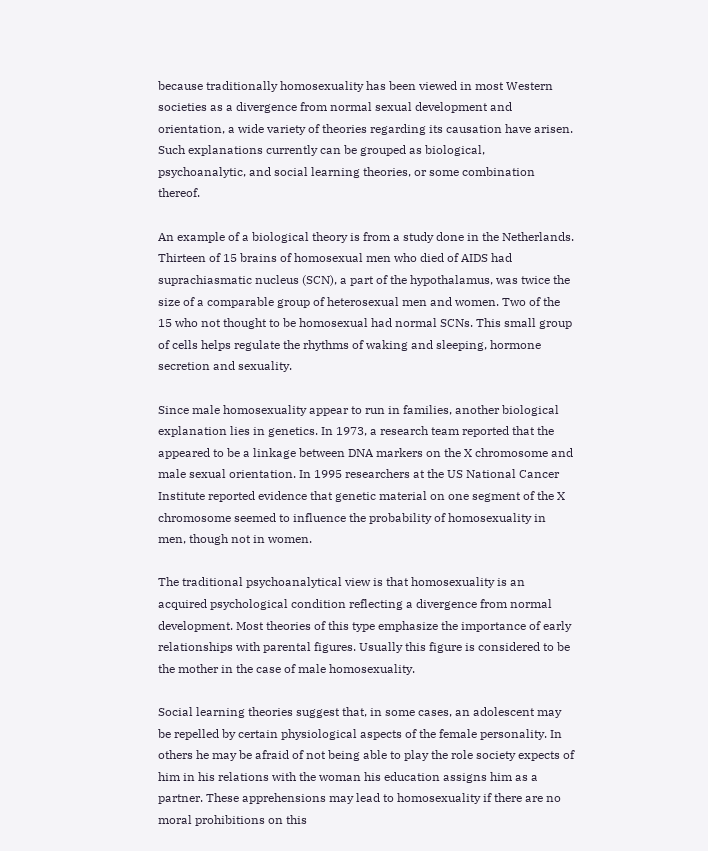because traditionally homosexuality has been viewed in most Western societies as a divergence from normal sexual development and orientation, a wide variety of theories regarding its causation have arisen. Such explanations currently can be grouped as biological, psychoanalytic, and social learning theories, or some combination thereof.

An example of a biological theory is from a study done in the Netherlands. Thirteen of 15 brains of homosexual men who died of AIDS had suprachiasmatic nucleus (SCN), a part of the hypothalamus, was twice the size of a comparable group of heterosexual men and women. Two of the 15 who not thought to be homosexual had normal SCNs. This small group of cells helps regulate the rhythms of waking and sleeping, hormone secretion and sexuality.

Since male homosexuality appear to run in families, another biological explanation lies in genetics. In 1973, a research team reported that the appeared to be a linkage between DNA markers on the X chromosome and male sexual orientation. In 1995 researchers at the US National Cancer Institute reported evidence that genetic material on one segment of the X chromosome seemed to influence the probability of homosexuality in men, though not in women.

The traditional psychoanalytical view is that homosexuality is an acquired psychological condition reflecting a divergence from normal development. Most theories of this type emphasize the importance of early relationships with parental figures. Usually this figure is considered to be the mother in the case of male homosexuality.

Social learning theories suggest that, in some cases, an adolescent may be repelled by certain physiological aspects of the female personality. In others he may be afraid of not being able to play the role society expects of him in his relations with the woman his education assigns him as a partner. These apprehensions may lead to homosexuality if there are no moral prohibitions on this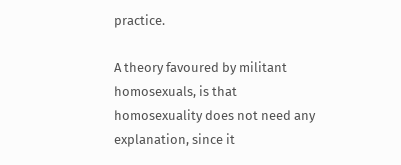practice.

A theory favoured by militant homosexuals, is that homosexuality does not need any explanation, since it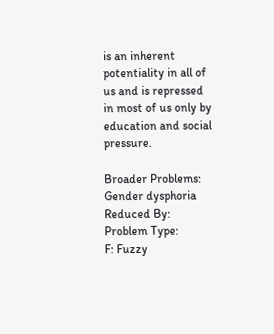is an inherent potentiality in all of us and is repressed in most of us only by education and social pressure.

Broader Problems:
Gender dysphoria
Reduced By:
Problem Type:
F: Fuzzy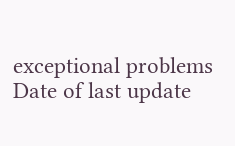exceptional problems
Date of last update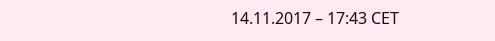14.11.2017 – 17:43 CET